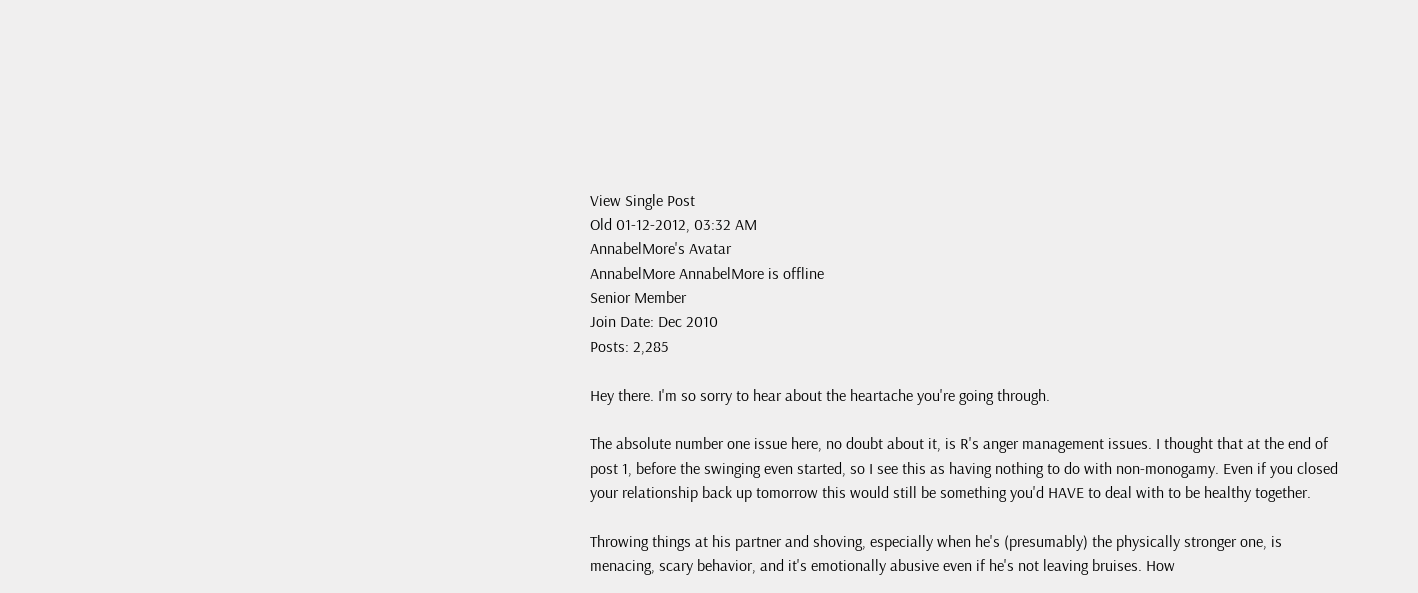View Single Post
Old 01-12-2012, 03:32 AM
AnnabelMore's Avatar
AnnabelMore AnnabelMore is offline
Senior Member
Join Date: Dec 2010
Posts: 2,285

Hey there. I'm so sorry to hear about the heartache you're going through.

The absolute number one issue here, no doubt about it, is R's anger management issues. I thought that at the end of post 1, before the swinging even started, so I see this as having nothing to do with non-monogamy. Even if you closed your relationship back up tomorrow this would still be something you'd HAVE to deal with to be healthy together.

Throwing things at his partner and shoving, especially when he's (presumably) the physically stronger one, is menacing, scary behavior, and it's emotionally abusive even if he's not leaving bruises. How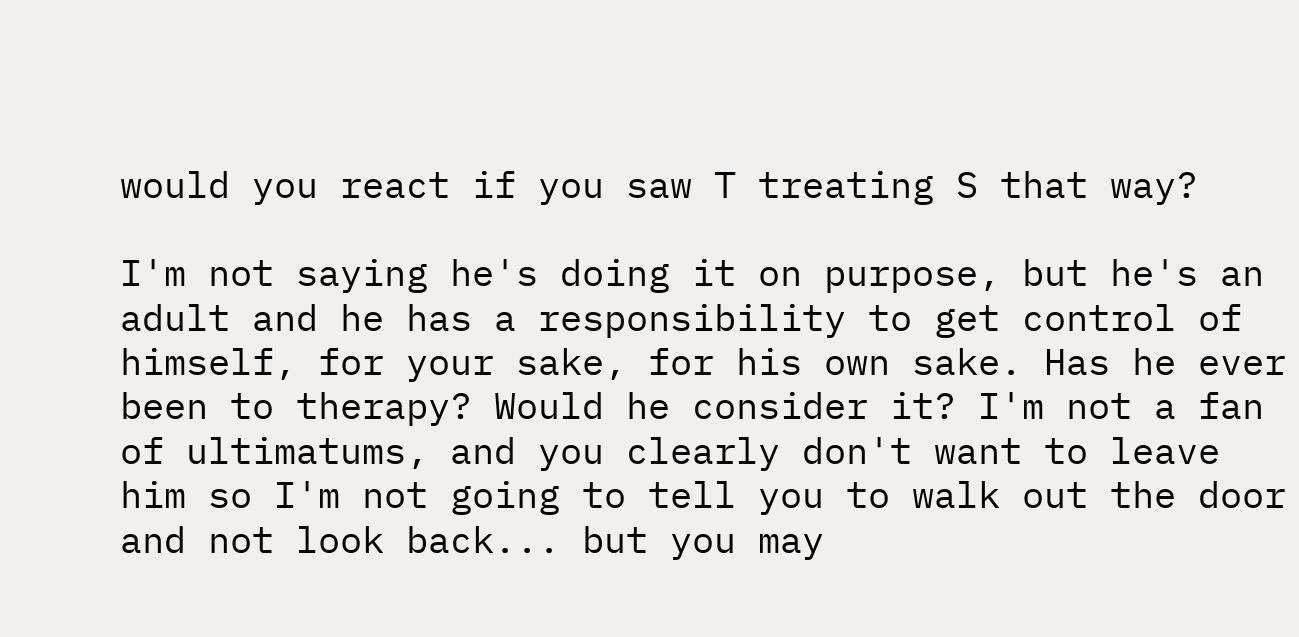would you react if you saw T treating S that way?

I'm not saying he's doing it on purpose, but he's an adult and he has a responsibility to get control of himself, for your sake, for his own sake. Has he ever been to therapy? Would he consider it? I'm not a fan of ultimatums, and you clearly don't want to leave him so I'm not going to tell you to walk out the door and not look back... but you may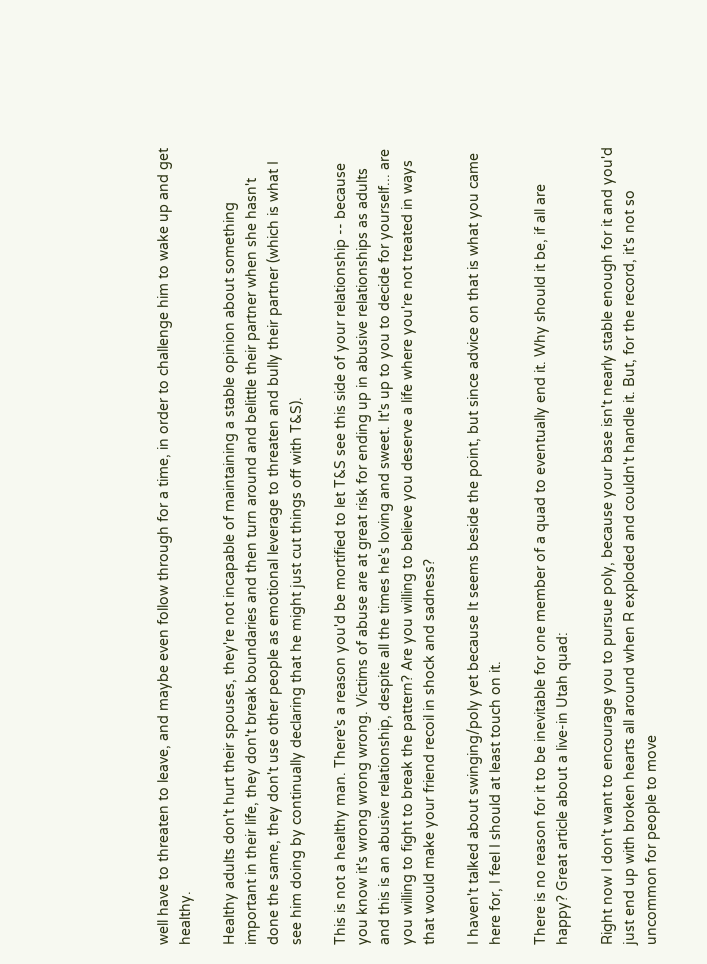well have to threaten to leave, and maybe even follow through for a time, in order to challenge him to wake up and get healthy.

Healthy adults don't hurt their spouses, they're not incapable of maintaining a stable opinion about something important in their life, they don't break boundaries and then turn around and belittle their partner when she hasn't done the same, they don't use other people as emotional leverage to threaten and bully their partner (which is what I see him doing by continually declaring that he might just cut things off with T&S).

This is not a healthy man. There's a reason you'd be mortified to let T&S see this side of your relationship -- because you know it's wrong wrong wrong. Victims of abuse are at great risk for ending up in abusive relationships as adults and this is an abusive relationship, despite all the times he's loving and sweet. It's up to you to decide for yourself... are you willing to fight to break the pattern? Are you willing to believe you deserve a life where you're not treated in ways that would make your friend recoil in shock and sadness?

I haven't talked about swinging/poly yet because It seems beside the point, but since advice on that is what you came here for, I feel I should at least touch on it.

There is no reason for it to be inevitable for one member of a quad to eventually end it. Why should it be, if all are happy? Great article about a live-in Utah quad:

Right now I don't want to encourage you to pursue poly, because your base isn't nearly stable enough for it and you'd just end up with broken hearts all around when R exploded and couldn't handle it. But, for the record, it's not so uncommon for people to move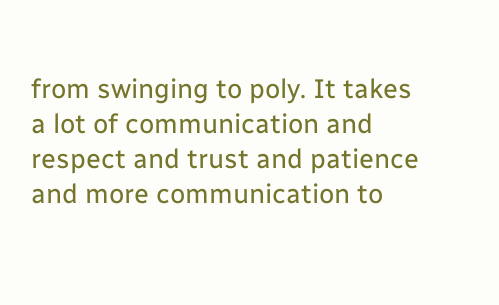from swinging to poly. It takes a lot of communication and respect and trust and patience and more communication to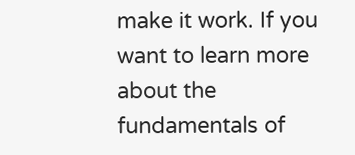make it work. If you want to learn more about the fundamentals of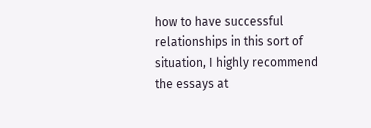how to have successful relationships in this sort of situation, I highly recommend the essays at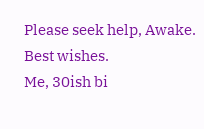Please seek help, Awake. Best wishes.
Me, 30ish bi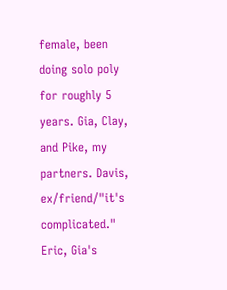female, been doing solo poly for roughly 5 years. Gia, Clay, and Pike, my partners. Davis, ex/friend/"it's complicated." Eric, Gia's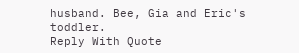husband. Bee, Gia and Eric's toddler.
Reply With Quote